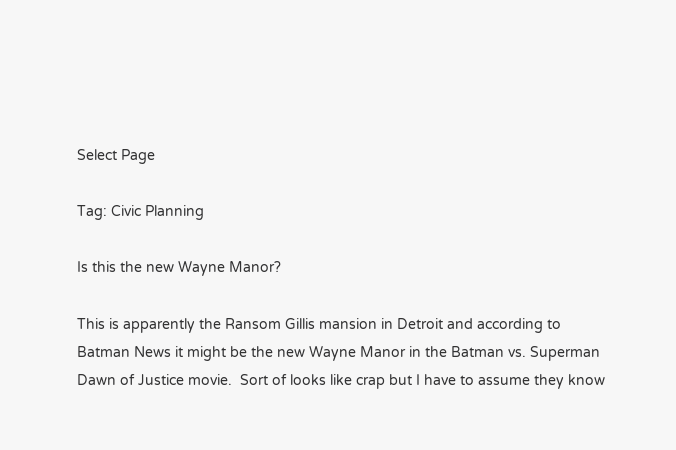Select Page

Tag: Civic Planning

Is this the new Wayne Manor?

This is apparently the Ransom Gillis mansion in Detroit and according to Batman News it might be the new Wayne Manor in the Batman vs. Superman Dawn of Justice movie.  Sort of looks like crap but I have to assume they know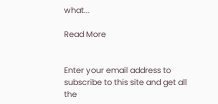what...

Read More


Enter your email address to subscribe to this site and get all the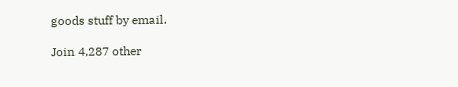goods stuff by email.

Join 4,287 other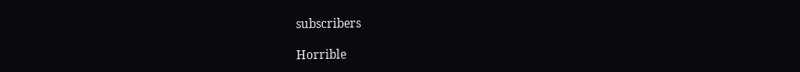subscribers

Horrible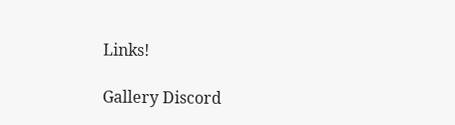Links!

Gallery Discord